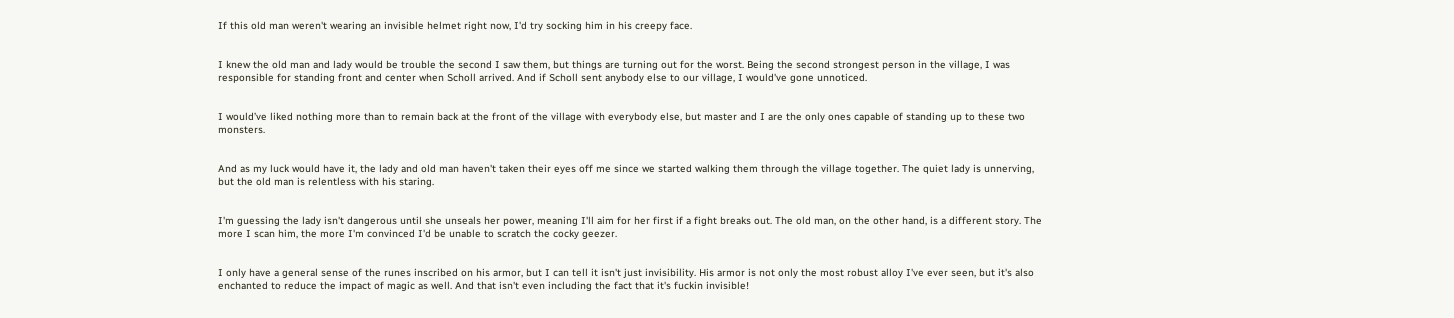If this old man weren't wearing an invisible helmet right now, I'd try socking him in his creepy face.


I knew the old man and lady would be trouble the second I saw them, but things are turning out for the worst. Being the second strongest person in the village, I was responsible for standing front and center when Scholl arrived. And if Scholl sent anybody else to our village, I would've gone unnoticed.


I would’ve liked nothing more than to remain back at the front of the village with everybody else, but master and I are the only ones capable of standing up to these two monsters.


And as my luck would have it, the lady and old man haven't taken their eyes off me since we started walking them through the village together. The quiet lady is unnerving, but the old man is relentless with his staring.


I'm guessing the lady isn't dangerous until she unseals her power, meaning I'll aim for her first if a fight breaks out. The old man, on the other hand, is a different story. The more I scan him, the more I'm convinced I'd be unable to scratch the cocky geezer.


I only have a general sense of the runes inscribed on his armor, but I can tell it isn't just invisibility. His armor is not only the most robust alloy I've ever seen, but it's also enchanted to reduce the impact of magic as well. And that isn't even including the fact that it's fuckin invisible!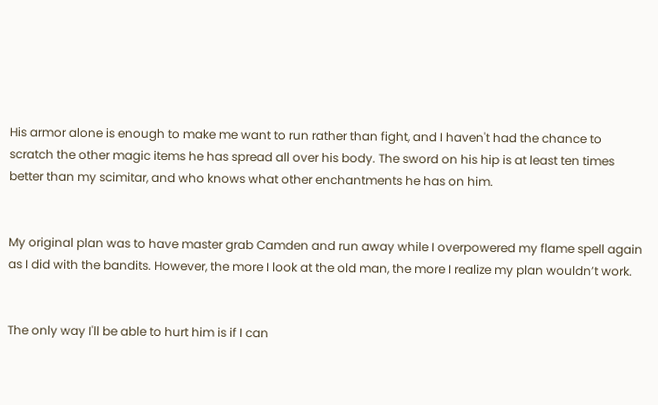His armor alone is enough to make me want to run rather than fight, and I haven't had the chance to scratch the other magic items he has spread all over his body. The sword on his hip is at least ten times better than my scimitar, and who knows what other enchantments he has on him.


My original plan was to have master grab Camden and run away while I overpowered my flame spell again as I did with the bandits. However, the more I look at the old man, the more I realize my plan wouldn’t work.


The only way I'll be able to hurt him is if I can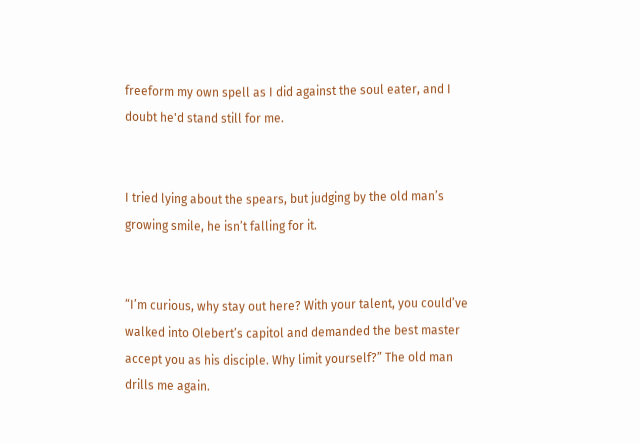freeform my own spell as I did against the soul eater, and I doubt he'd stand still for me.


I tried lying about the spears, but judging by the old man’s growing smile, he isn’t falling for it.


“I’m curious, why stay out here? With your talent, you could’ve walked into Olebert’s capitol and demanded the best master accept you as his disciple. Why limit yourself?” The old man drills me again.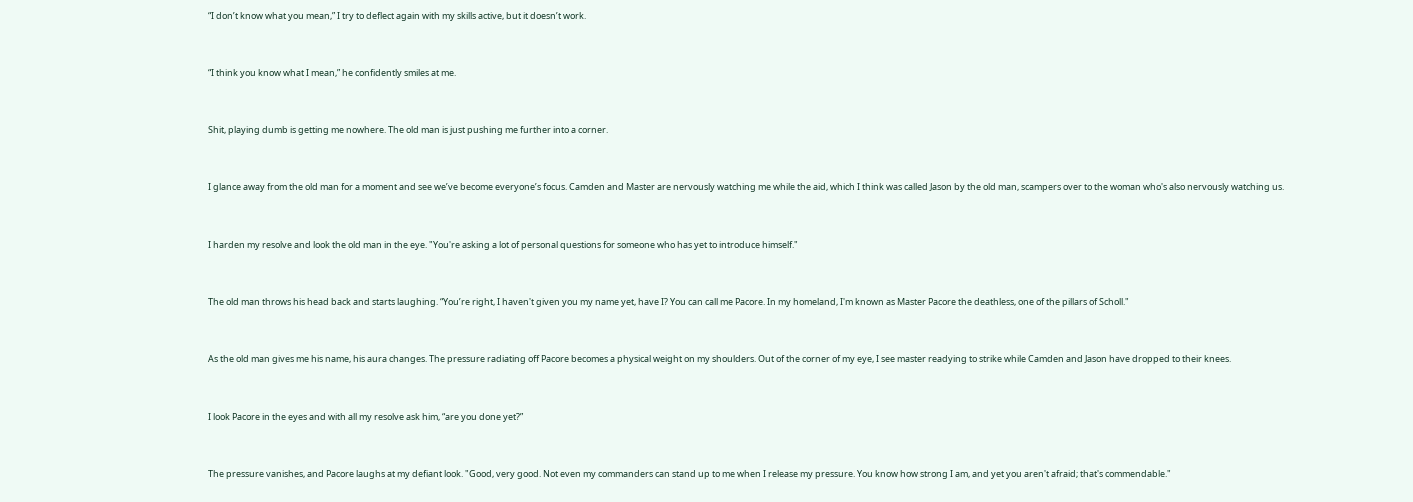“I don’t know what you mean,” I try to deflect again with my skills active, but it doesn’t work.


“I think you know what I mean,” he confidently smiles at me.


Shit, playing dumb is getting me nowhere. The old man is just pushing me further into a corner.


I glance away from the old man for a moment and see we’ve become everyone’s focus. Camden and Master are nervously watching me while the aid, which I think was called Jason by the old man, scampers over to the woman who's also nervously watching us.


I harden my resolve and look the old man in the eye. "You're asking a lot of personal questions for someone who has yet to introduce himself."


The old man throws his head back and starts laughing. “You’re right, I haven't given you my name yet, have I? You can call me Pacore. In my homeland, I'm known as Master Pacore the deathless, one of the pillars of Scholl."


As the old man gives me his name, his aura changes. The pressure radiating off Pacore becomes a physical weight on my shoulders. Out of the corner of my eye, I see master readying to strike while Camden and Jason have dropped to their knees.


I look Pacore in the eyes and with all my resolve ask him, “are you done yet?”


The pressure vanishes, and Pacore laughs at my defiant look. "Good, very good. Not even my commanders can stand up to me when I release my pressure. You know how strong I am, and yet you aren't afraid; that's commendable."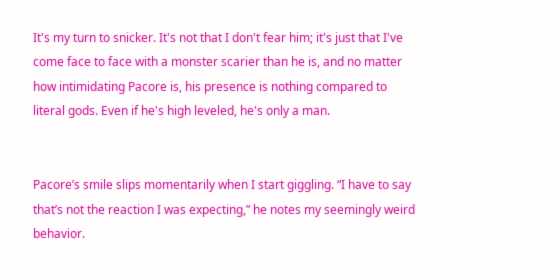It's my turn to snicker. It's not that I don't fear him; it's just that I've come face to face with a monster scarier than he is, and no matter how intimidating Pacore is, his presence is nothing compared to literal gods. Even if he's high leveled, he's only a man.


Pacore’s smile slips momentarily when I start giggling. “I have to say that’s not the reaction I was expecting,” he notes my seemingly weird behavior.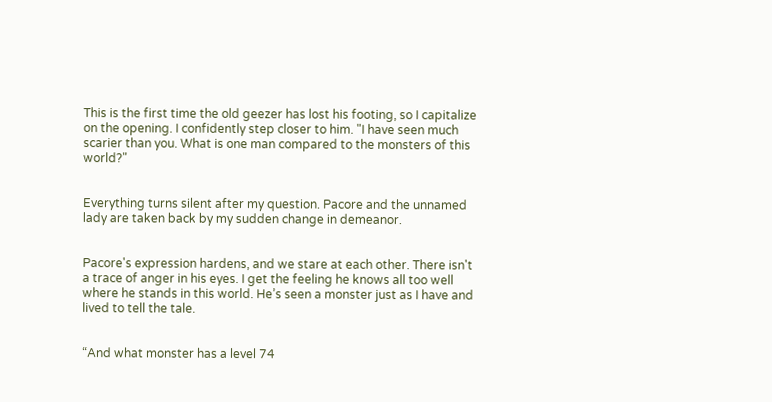This is the first time the old geezer has lost his footing, so I capitalize on the opening. I confidently step closer to him. "I have seen much scarier than you. What is one man compared to the monsters of this world?"


Everything turns silent after my question. Pacore and the unnamed lady are taken back by my sudden change in demeanor.


Pacore's expression hardens, and we stare at each other. There isn't a trace of anger in his eyes. I get the feeling he knows all too well where he stands in this world. He’s seen a monster just as I have and lived to tell the tale.


“And what monster has a level 74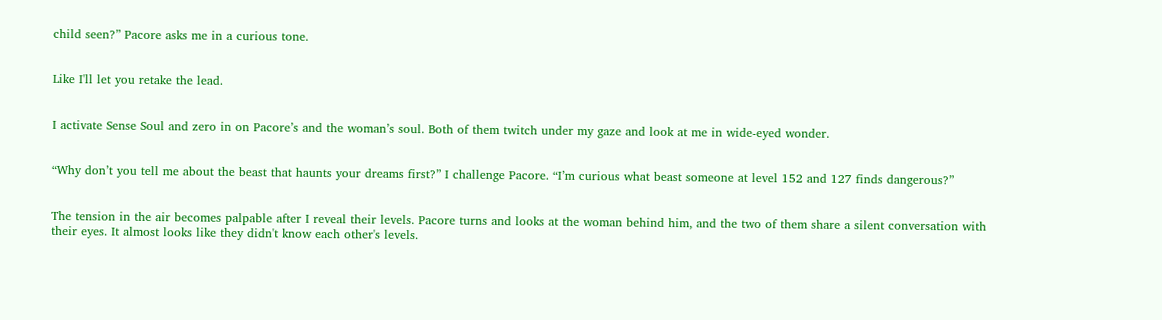child seen?” Pacore asks me in a curious tone.


Like I'll let you retake the lead.


I activate Sense Soul and zero in on Pacore’s and the woman’s soul. Both of them twitch under my gaze and look at me in wide-eyed wonder.


“Why don’t you tell me about the beast that haunts your dreams first?” I challenge Pacore. “I’m curious what beast someone at level 152 and 127 finds dangerous?”


The tension in the air becomes palpable after I reveal their levels. Pacore turns and looks at the woman behind him, and the two of them share a silent conversation with their eyes. It almost looks like they didn't know each other's levels.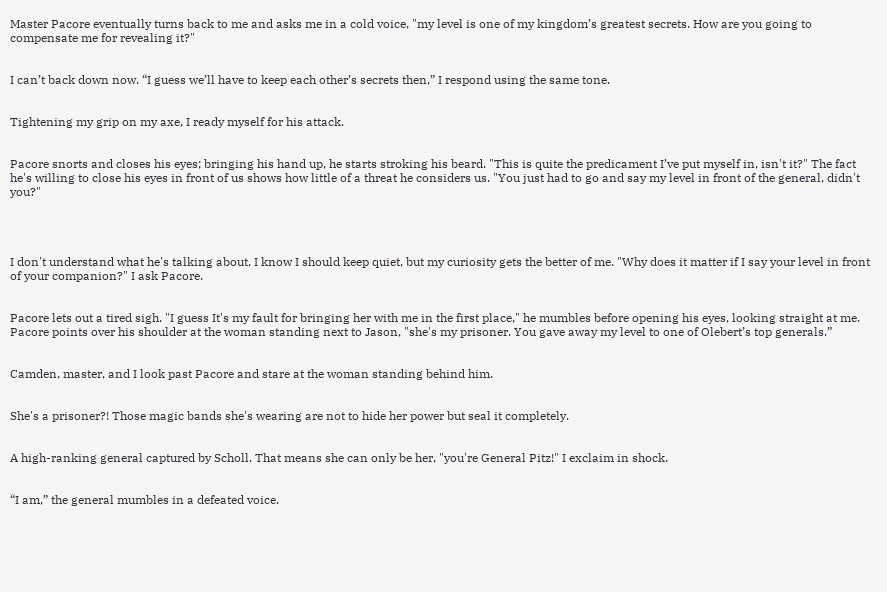Master Pacore eventually turns back to me and asks me in a cold voice, "my level is one of my kingdom’s greatest secrets. How are you going to compensate me for revealing it?"


I can’t back down now. “I guess we’ll have to keep each other’s secrets then,” I respond using the same tone.


Tightening my grip on my axe, I ready myself for his attack.


Pacore snorts and closes his eyes; bringing his hand up, he starts stroking his beard. "This is quite the predicament I’ve put myself in, isn't it?" The fact he's willing to close his eyes in front of us shows how little of a threat he considers us. "You just had to go and say my level in front of the general, didn't you?"




I don't understand what he's talking about. I know I should keep quiet, but my curiosity gets the better of me. "Why does it matter if I say your level in front of your companion?" I ask Pacore.


Pacore lets out a tired sigh. "I guess It's my fault for bringing her with me in the first place," he mumbles before opening his eyes, looking straight at me. Pacore points over his shoulder at the woman standing next to Jason, "she's my prisoner. You gave away my level to one of Olebert’s top generals.”


Camden, master, and I look past Pacore and stare at the woman standing behind him.


She's a prisoner?! Those magic bands she's wearing are not to hide her power but seal it completely.


A high-ranking general captured by Scholl. That means she can only be her, "you're General Pitz!" I exclaim in shock.


“I am,” the general mumbles in a defeated voice.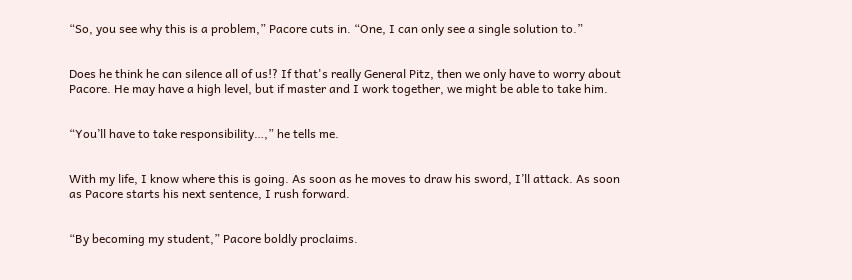“So, you see why this is a problem,” Pacore cuts in. “One, I can only see a single solution to.”


Does he think he can silence all of us!? If that's really General Pitz, then we only have to worry about Pacore. He may have a high level, but if master and I work together, we might be able to take him.


“You’ll have to take responsibility…,” he tells me.


With my life, I know where this is going. As soon as he moves to draw his sword, I’ll attack. As soon as Pacore starts his next sentence, I rush forward.


“By becoming my student,” Pacore boldly proclaims.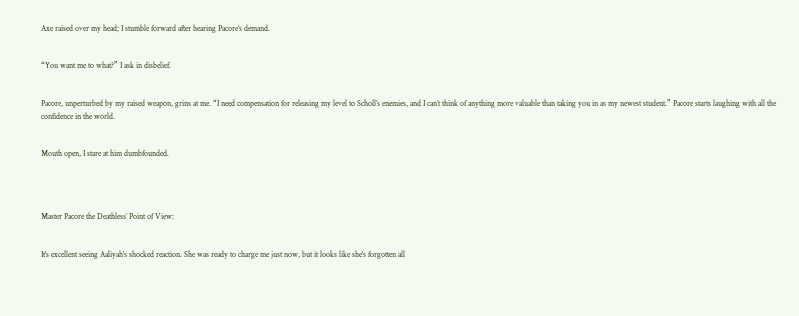Axe raised over my head; I stumble forward after hearing Pacore’s demand.


“You want me to what?” I ask in disbelief.


Pacore, unperturbed by my raised weapon, grins at me. “I need compensation for releasing my level to Scholl’s enemies, and I can’t think of anything more valuable than taking you in as my newest student.” Pacore starts laughing with all the confidence in the world.


Mouth open, I stare at him dumbfounded.




Master Pacore the Deathless’ Point of View:


It's excellent seeing Aaliyah's shocked reaction. She was ready to charge me just now, but it looks like she's forgotten all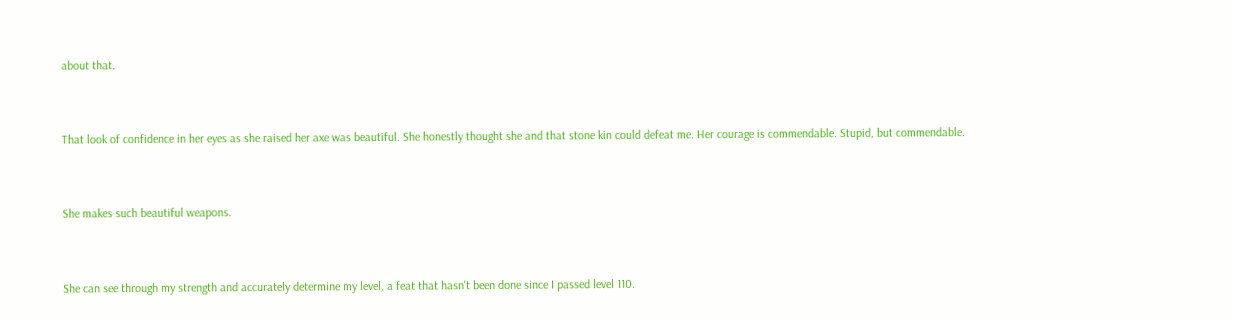about that.


That look of confidence in her eyes as she raised her axe was beautiful. She honestly thought she and that stone kin could defeat me. Her courage is commendable. Stupid, but commendable.


She makes such beautiful weapons.


She can see through my strength and accurately determine my level, a feat that hasn't been done since I passed level 110.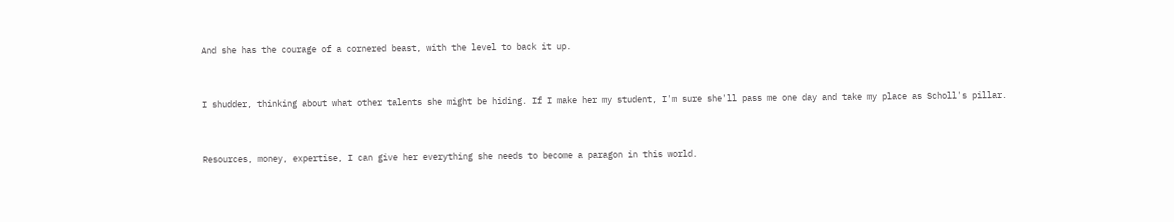And she has the courage of a cornered beast, with the level to back it up.


I shudder, thinking about what other talents she might be hiding. If I make her my student, I'm sure she'll pass me one day and take my place as Scholl's pillar.


Resources, money, expertise, I can give her everything she needs to become a paragon in this world.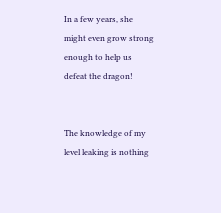In a few years, she might even grow strong enough to help us defeat the dragon!


The knowledge of my level leaking is nothing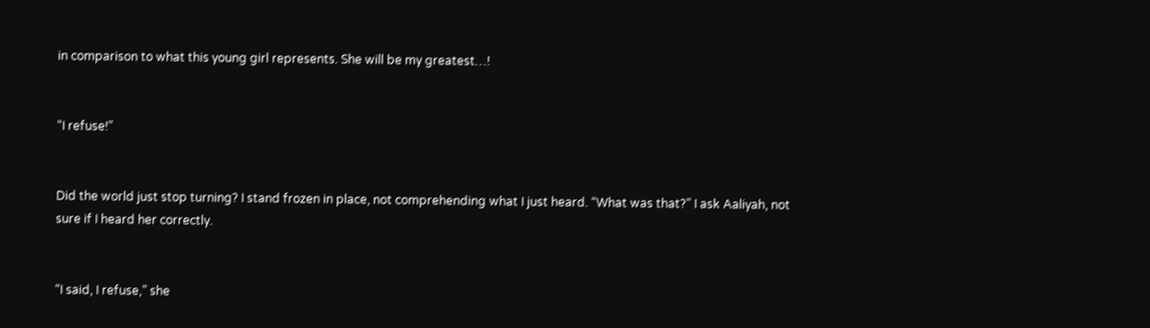in comparison to what this young girl represents. She will be my greatest…!


“I refuse!”


Did the world just stop turning? I stand frozen in place, not comprehending what I just heard. “What was that?” I ask Aaliyah, not sure if I heard her correctly.


“I said, I refuse,” she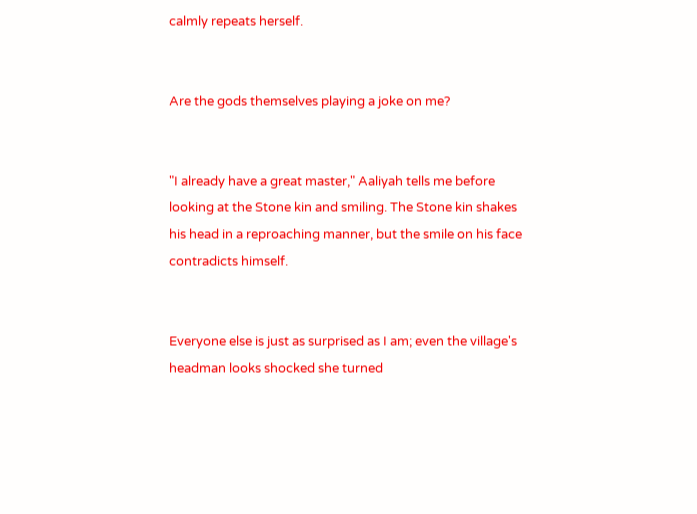calmly repeats herself.


Are the gods themselves playing a joke on me?


"I already have a great master," Aaliyah tells me before looking at the Stone kin and smiling. The Stone kin shakes his head in a reproaching manner, but the smile on his face contradicts himself.


Everyone else is just as surprised as I am; even the village's headman looks shocked she turned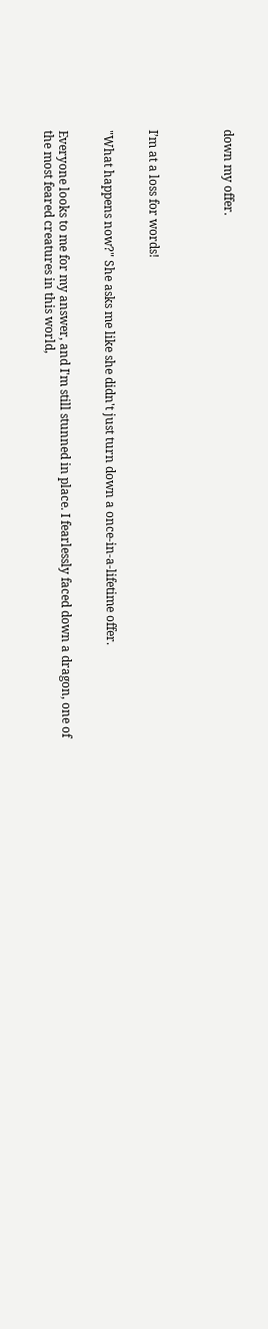down my offer.




I’m at a loss for words!


"What happens now?" She asks me like she didn't just turn down a once-in-a-lifetime offer.


Everyone looks to me for my answer, and I'm still stunned in place. I fearlessly faced down a dragon, one of the most feared creatures in this world,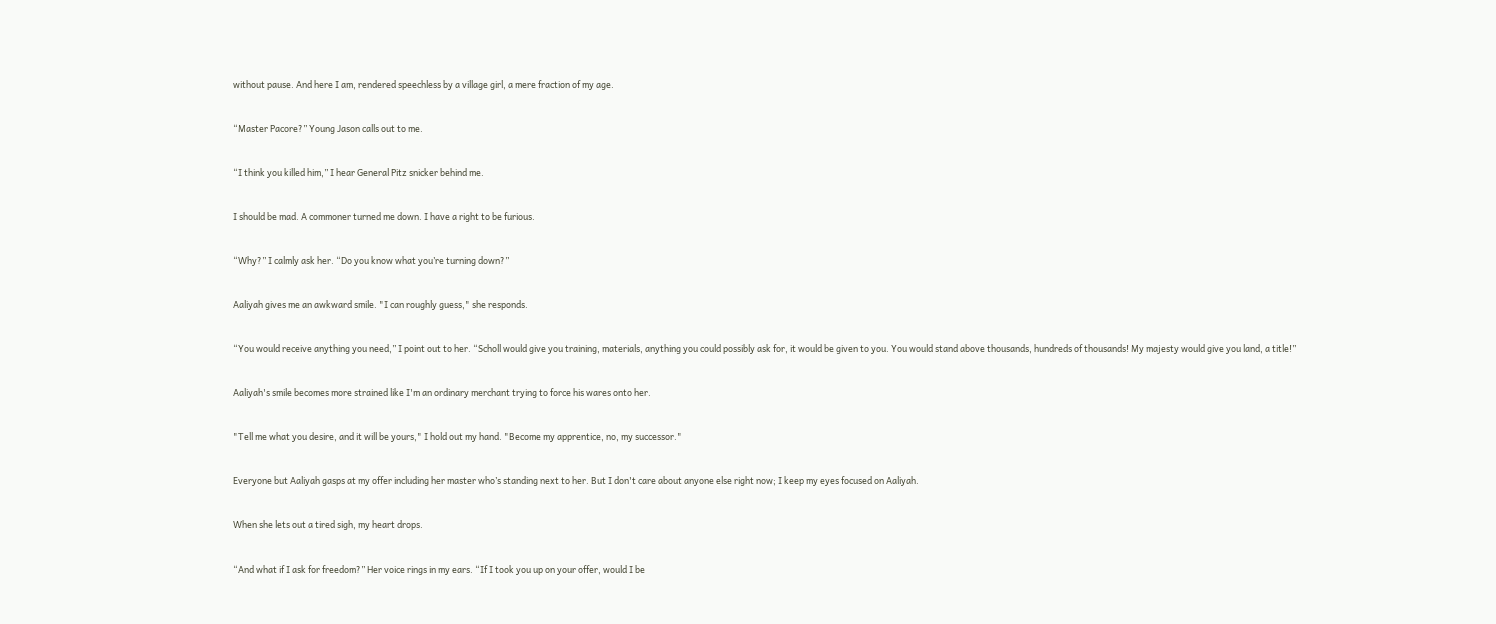without pause. And here I am, rendered speechless by a village girl, a mere fraction of my age.


“Master Pacore?” Young Jason calls out to me.


“I think you killed him,” I hear General Pitz snicker behind me.


I should be mad. A commoner turned me down. I have a right to be furious.


“Why?” I calmly ask her. “Do you know what you’re turning down?”


Aaliyah gives me an awkward smile. "I can roughly guess," she responds.


“You would receive anything you need,” I point out to her. “Scholl would give you training, materials, anything you could possibly ask for, it would be given to you. You would stand above thousands, hundreds of thousands! My majesty would give you land, a title!”


Aaliyah's smile becomes more strained like I'm an ordinary merchant trying to force his wares onto her.


"Tell me what you desire, and it will be yours," I hold out my hand. "Become my apprentice, no, my successor."


Everyone but Aaliyah gasps at my offer including her master who’s standing next to her. But I don't care about anyone else right now; I keep my eyes focused on Aaliyah.


When she lets out a tired sigh, my heart drops.


“And what if I ask for freedom?” Her voice rings in my ears. “If I took you up on your offer, would I be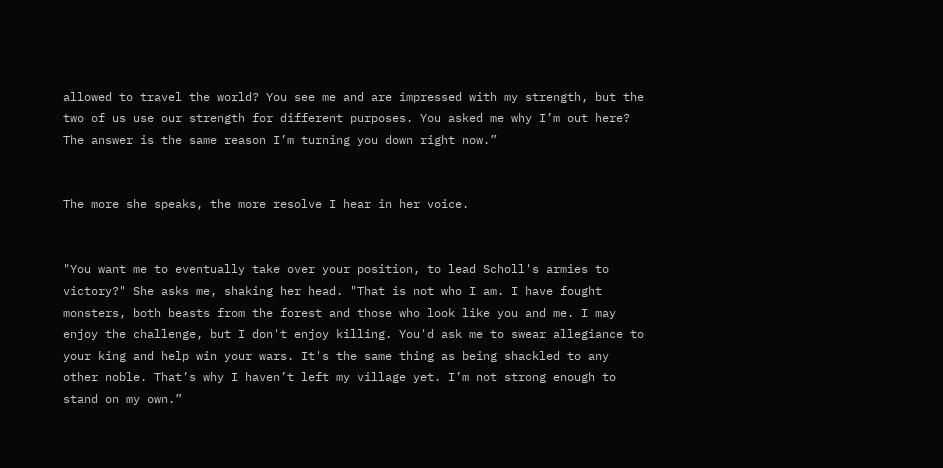allowed to travel the world? You see me and are impressed with my strength, but the two of us use our strength for different purposes. You asked me why I’m out here? The answer is the same reason I’m turning you down right now.”


The more she speaks, the more resolve I hear in her voice.


"You want me to eventually take over your position, to lead Scholl's armies to victory?" She asks me, shaking her head. "That is not who I am. I have fought monsters, both beasts from the forest and those who look like you and me. I may enjoy the challenge, but I don't enjoy killing. You'd ask me to swear allegiance to your king and help win your wars. It's the same thing as being shackled to any other noble. That’s why I haven’t left my village yet. I’m not strong enough to stand on my own.”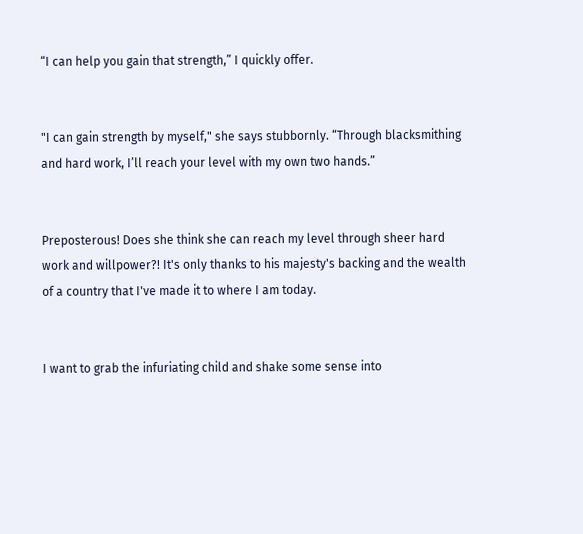“I can help you gain that strength,” I quickly offer.


"I can gain strength by myself," she says stubbornly. “Through blacksmithing and hard work, I’ll reach your level with my own two hands.”


Preposterous! Does she think she can reach my level through sheer hard work and willpower?! It's only thanks to his majesty's backing and the wealth of a country that I've made it to where I am today.


I want to grab the infuriating child and shake some sense into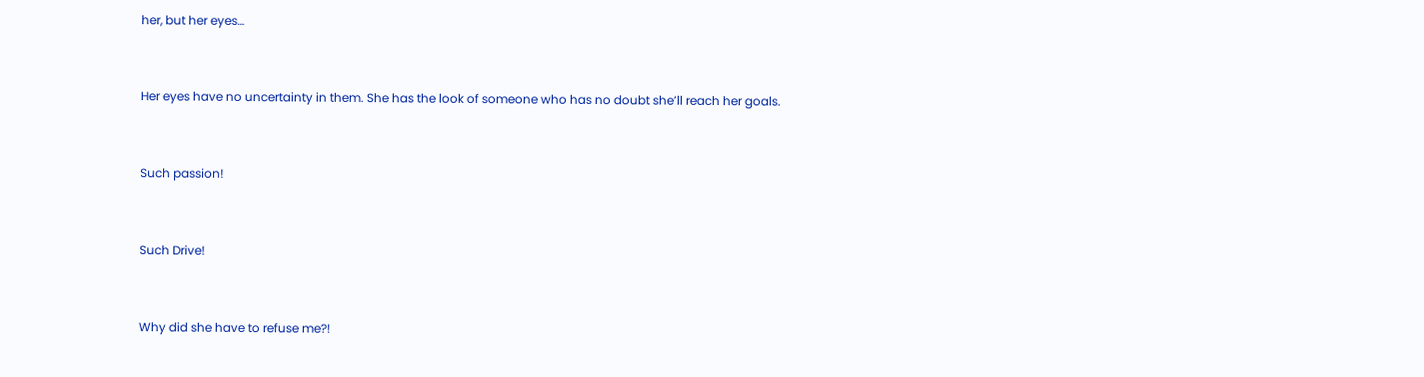her, but her eyes…


Her eyes have no uncertainty in them. She has the look of someone who has no doubt she’ll reach her goals.


Such passion!


Such Drive!


Why did she have to refuse me?!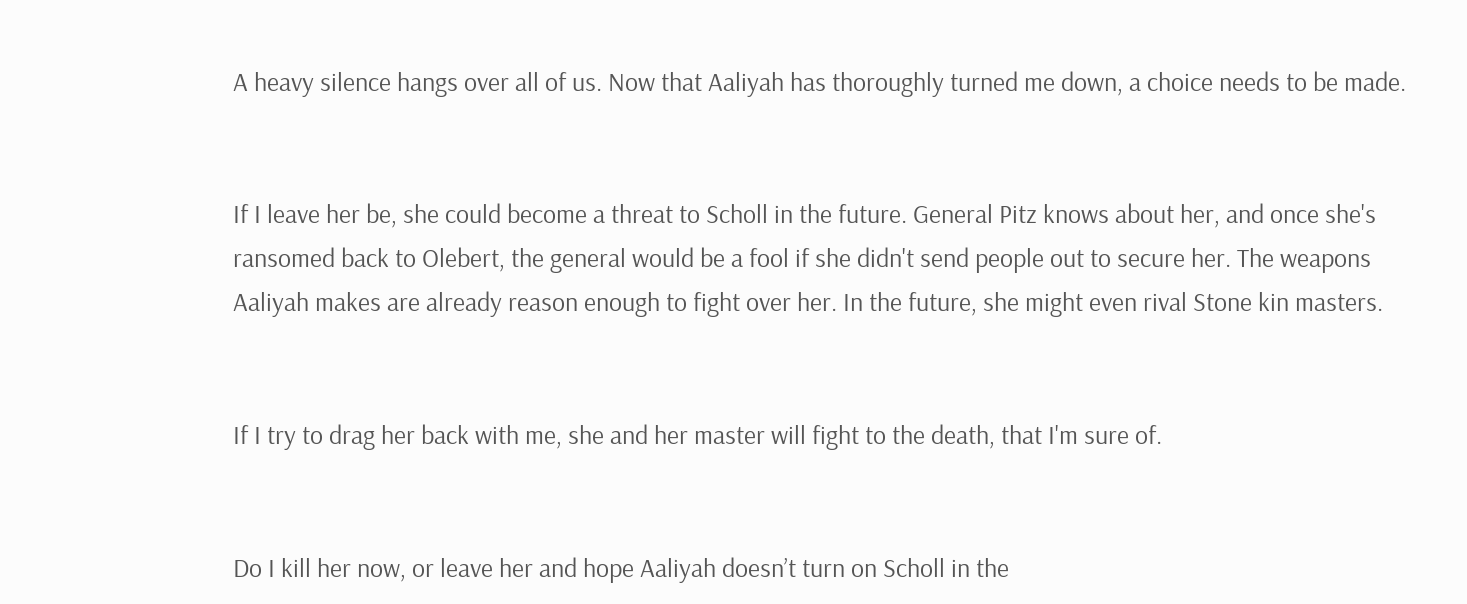A heavy silence hangs over all of us. Now that Aaliyah has thoroughly turned me down, a choice needs to be made.


If I leave her be, she could become a threat to Scholl in the future. General Pitz knows about her, and once she's ransomed back to Olebert, the general would be a fool if she didn't send people out to secure her. The weapons Aaliyah makes are already reason enough to fight over her. In the future, she might even rival Stone kin masters.


If I try to drag her back with me, she and her master will fight to the death, that I'm sure of.


Do I kill her now, or leave her and hope Aaliyah doesn’t turn on Scholl in the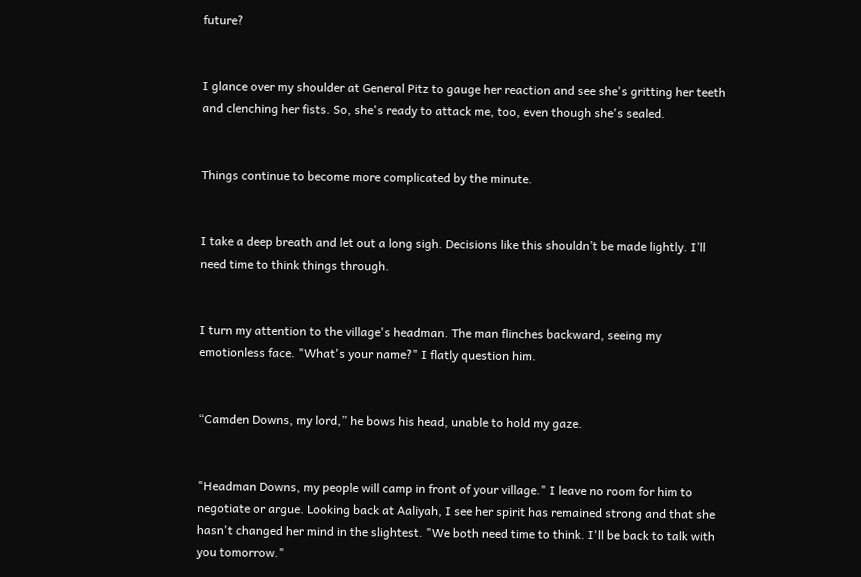future?


I glance over my shoulder at General Pitz to gauge her reaction and see she's gritting her teeth and clenching her fists. So, she's ready to attack me, too, even though she's sealed.


Things continue to become more complicated by the minute.


I take a deep breath and let out a long sigh. Decisions like this shouldn’t be made lightly. I’ll need time to think things through.


I turn my attention to the village's headman. The man flinches backward, seeing my emotionless face. "What's your name?" I flatly question him.


“Camden Downs, my lord,” he bows his head, unable to hold my gaze.


"Headman Downs, my people will camp in front of your village." I leave no room for him to negotiate or argue. Looking back at Aaliyah, I see her spirit has remained strong and that she hasn't changed her mind in the slightest. "We both need time to think. I'll be back to talk with you tomorrow."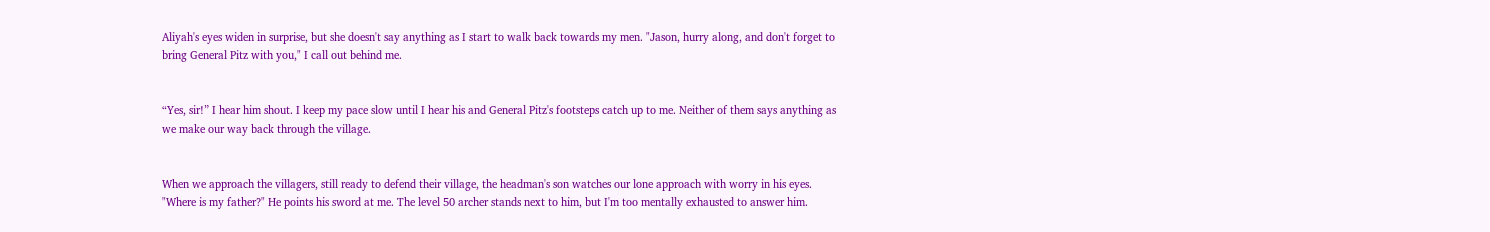Aliyah's eyes widen in surprise, but she doesn't say anything as I start to walk back towards my men. "Jason, hurry along, and don't forget to bring General Pitz with you," I call out behind me.


“Yes, sir!” I hear him shout. I keep my pace slow until I hear his and General Pitz's footsteps catch up to me. Neither of them says anything as we make our way back through the village.


When we approach the villagers, still ready to defend their village, the headman's son watches our lone approach with worry in his eyes. "Where is my father?" He points his sword at me. The level 50 archer stands next to him, but I'm too mentally exhausted to answer him.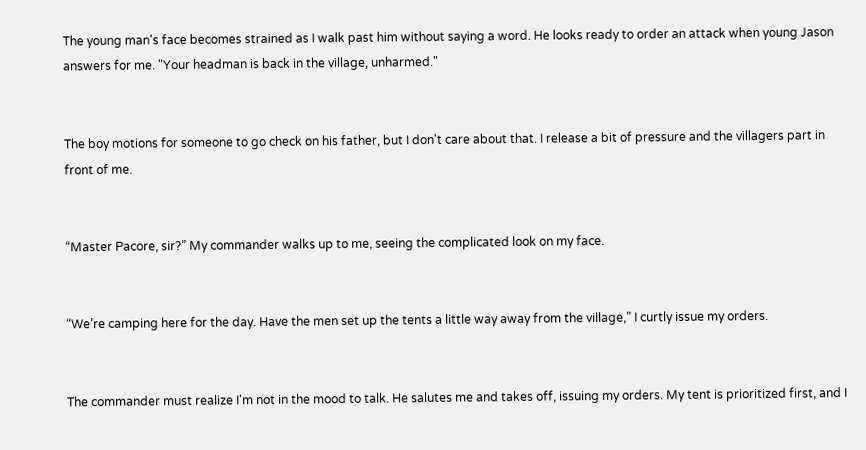The young man's face becomes strained as I walk past him without saying a word. He looks ready to order an attack when young Jason answers for me. "Your headman is back in the village, unharmed."


The boy motions for someone to go check on his father, but I don't care about that. I release a bit of pressure and the villagers part in front of me.


“Master Pacore, sir?” My commander walks up to me, seeing the complicated look on my face.


“We’re camping here for the day. Have the men set up the tents a little way away from the village,” I curtly issue my orders.


The commander must realize I'm not in the mood to talk. He salutes me and takes off, issuing my orders. My tent is prioritized first, and I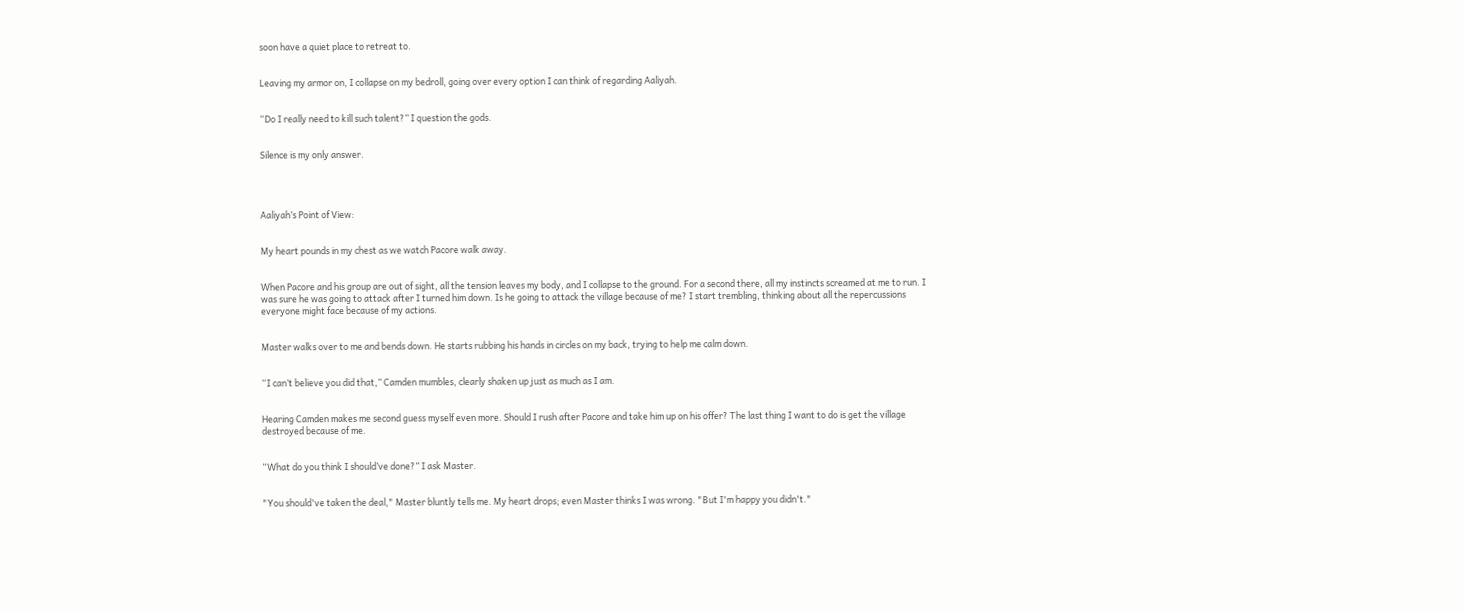soon have a quiet place to retreat to.


Leaving my armor on, I collapse on my bedroll, going over every option I can think of regarding Aaliyah.


“Do I really need to kill such talent?” I question the gods.


Silence is my only answer.




Aaliyah’s Point of View:


My heart pounds in my chest as we watch Pacore walk away.


When Pacore and his group are out of sight, all the tension leaves my body, and I collapse to the ground. For a second there, all my instincts screamed at me to run. I was sure he was going to attack after I turned him down. Is he going to attack the village because of me? I start trembling, thinking about all the repercussions everyone might face because of my actions.


Master walks over to me and bends down. He starts rubbing his hands in circles on my back, trying to help me calm down.


“I can’t believe you did that,” Camden mumbles, clearly shaken up just as much as I am.


Hearing Camden makes me second guess myself even more. Should I rush after Pacore and take him up on his offer? The last thing I want to do is get the village destroyed because of me.


“What do you think I should’ve done?” I ask Master.


"You should've taken the deal," Master bluntly tells me. My heart drops; even Master thinks I was wrong. "But I'm happy you didn't."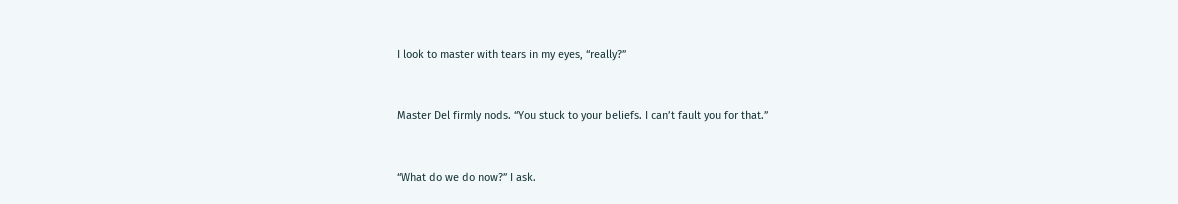I look to master with tears in my eyes, “really?”


Master Del firmly nods. “You stuck to your beliefs. I can’t fault you for that.”


“What do we do now?” I ask.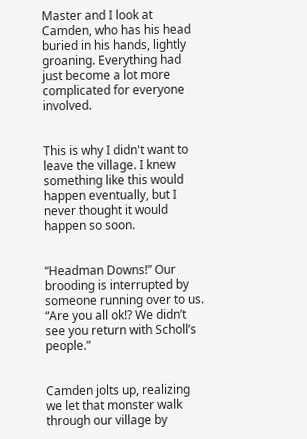Master and I look at Camden, who has his head buried in his hands, lightly groaning. Everything had just become a lot more complicated for everyone involved.


This is why I didn't want to leave the village. I knew something like this would happen eventually, but I never thought it would happen so soon.


“Headman Downs!” Our brooding is interrupted by someone running over to us. “Are you all ok!? We didn’t see you return with Scholl’s people.”


Camden jolts up, realizing we let that monster walk through our village by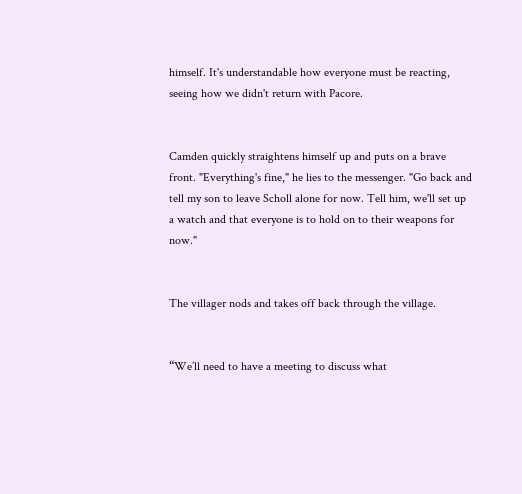himself. It's understandable how everyone must be reacting, seeing how we didn't return with Pacore.


Camden quickly straightens himself up and puts on a brave front. "Everything's fine," he lies to the messenger. "Go back and tell my son to leave Scholl alone for now. Tell him, we'll set up a watch and that everyone is to hold on to their weapons for now."


The villager nods and takes off back through the village.


“We’ll need to have a meeting to discuss what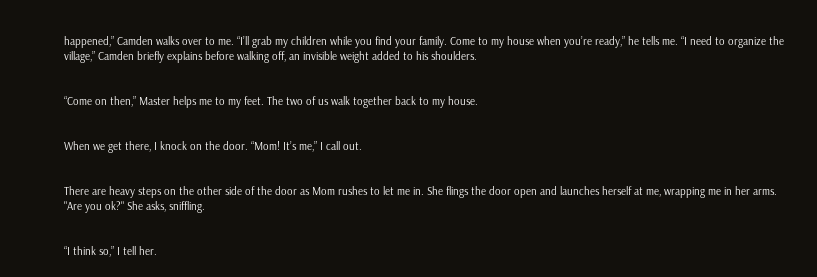happened,” Camden walks over to me. “I’ll grab my children while you find your family. Come to my house when you’re ready,” he tells me. “I need to organize the village,” Camden briefly explains before walking off, an invisible weight added to his shoulders.


“Come on then,” Master helps me to my feet. The two of us walk together back to my house.


When we get there, I knock on the door. “Mom! It’s me,” I call out.


There are heavy steps on the other side of the door as Mom rushes to let me in. She flings the door open and launches herself at me, wrapping me in her arms. "Are you ok?" She asks, sniffling.


“I think so,” I tell her.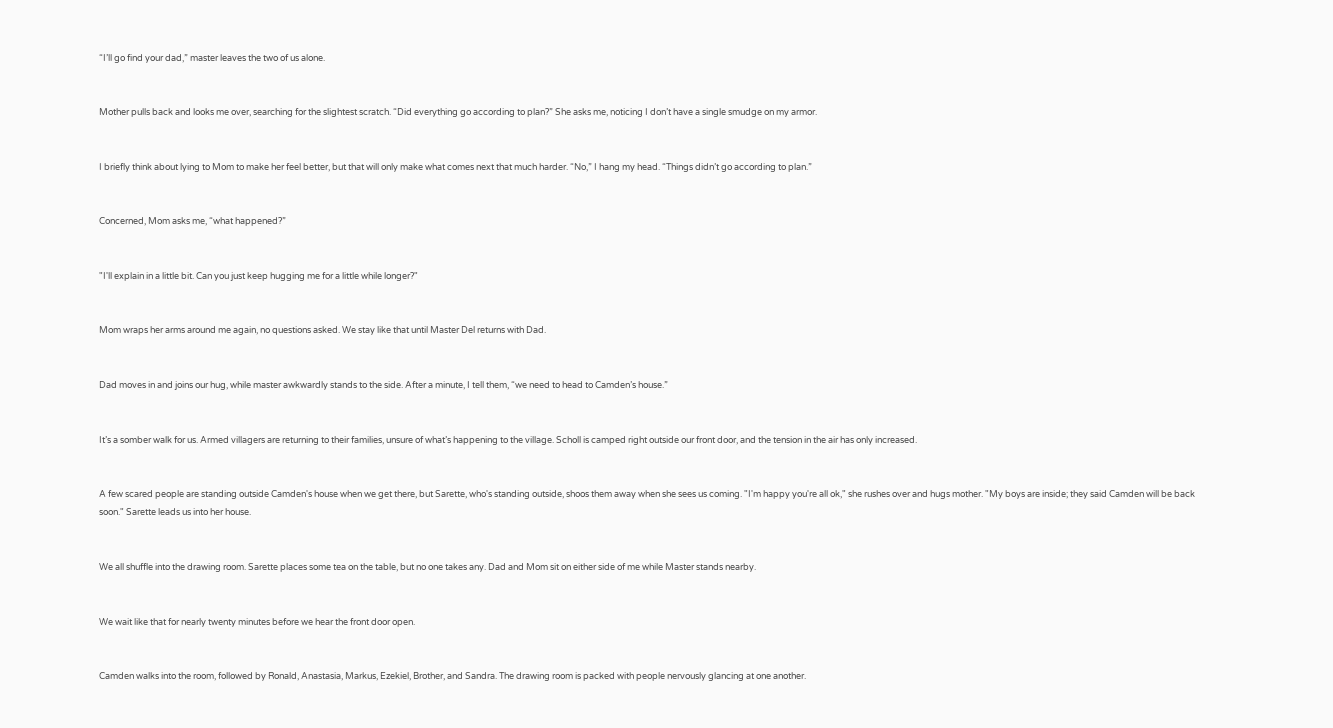“I’ll go find your dad,” master leaves the two of us alone.


Mother pulls back and looks me over, searching for the slightest scratch. “Did everything go according to plan?” She asks me, noticing I don’t have a single smudge on my armor.


I briefly think about lying to Mom to make her feel better, but that will only make what comes next that much harder. “No,” I hang my head. “Things didn’t go according to plan.”


Concerned, Mom asks me, “what happened?”


"I'll explain in a little bit. Can you just keep hugging me for a little while longer?"


Mom wraps her arms around me again, no questions asked. We stay like that until Master Del returns with Dad.


Dad moves in and joins our hug, while master awkwardly stands to the side. After a minute, I tell them, “we need to head to Camden’s house.”


It’s a somber walk for us. Armed villagers are returning to their families, unsure of what’s happening to the village. Scholl is camped right outside our front door, and the tension in the air has only increased.


A few scared people are standing outside Camden's house when we get there, but Sarette, who's standing outside, shoos them away when she sees us coming. "I'm happy you're all ok," she rushes over and hugs mother. "My boys are inside; they said Camden will be back soon." Sarette leads us into her house.


We all shuffle into the drawing room. Sarette places some tea on the table, but no one takes any. Dad and Mom sit on either side of me while Master stands nearby.


We wait like that for nearly twenty minutes before we hear the front door open.


Camden walks into the room, followed by Ronald, Anastasia, Markus, Ezekiel, Brother, and Sandra. The drawing room is packed with people nervously glancing at one another.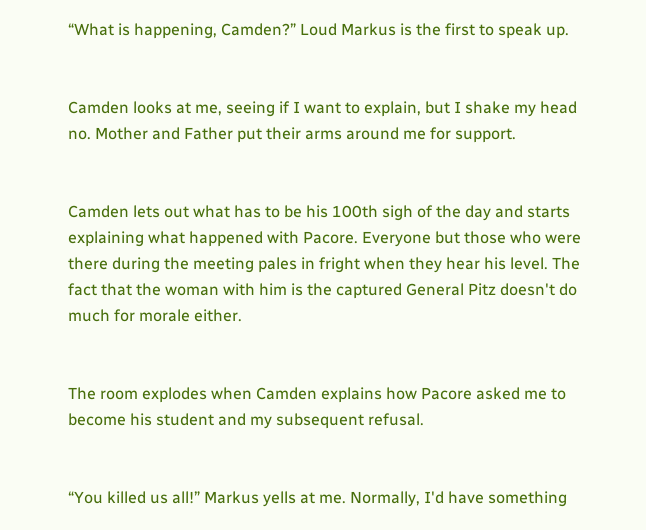“What is happening, Camden?” Loud Markus is the first to speak up.


Camden looks at me, seeing if I want to explain, but I shake my head no. Mother and Father put their arms around me for support.


Camden lets out what has to be his 100th sigh of the day and starts explaining what happened with Pacore. Everyone but those who were there during the meeting pales in fright when they hear his level. The fact that the woman with him is the captured General Pitz doesn't do much for morale either.


The room explodes when Camden explains how Pacore asked me to become his student and my subsequent refusal.


“You killed us all!” Markus yells at me. Normally, I'd have something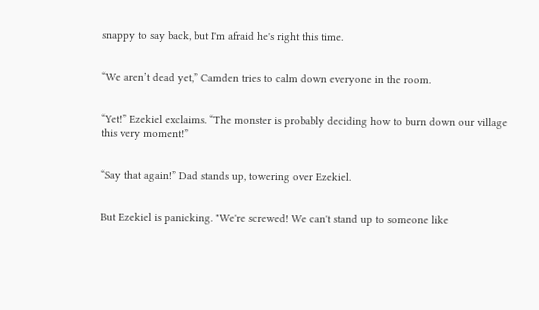snappy to say back, but I'm afraid he's right this time.


“We aren’t dead yet,” Camden tries to calm down everyone in the room.


“Yet!” Ezekiel exclaims. “The monster is probably deciding how to burn down our village this very moment!”


“Say that again!” Dad stands up, towering over Ezekiel.


But Ezekiel is panicking. "We're screwed! We can't stand up to someone like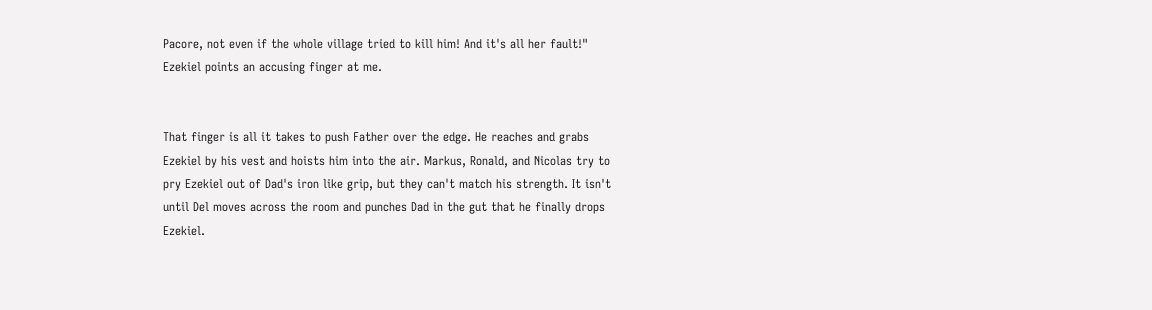Pacore, not even if the whole village tried to kill him! And it's all her fault!" Ezekiel points an accusing finger at me.


That finger is all it takes to push Father over the edge. He reaches and grabs Ezekiel by his vest and hoists him into the air. Markus, Ronald, and Nicolas try to pry Ezekiel out of Dad's iron like grip, but they can't match his strength. It isn't until Del moves across the room and punches Dad in the gut that he finally drops Ezekiel.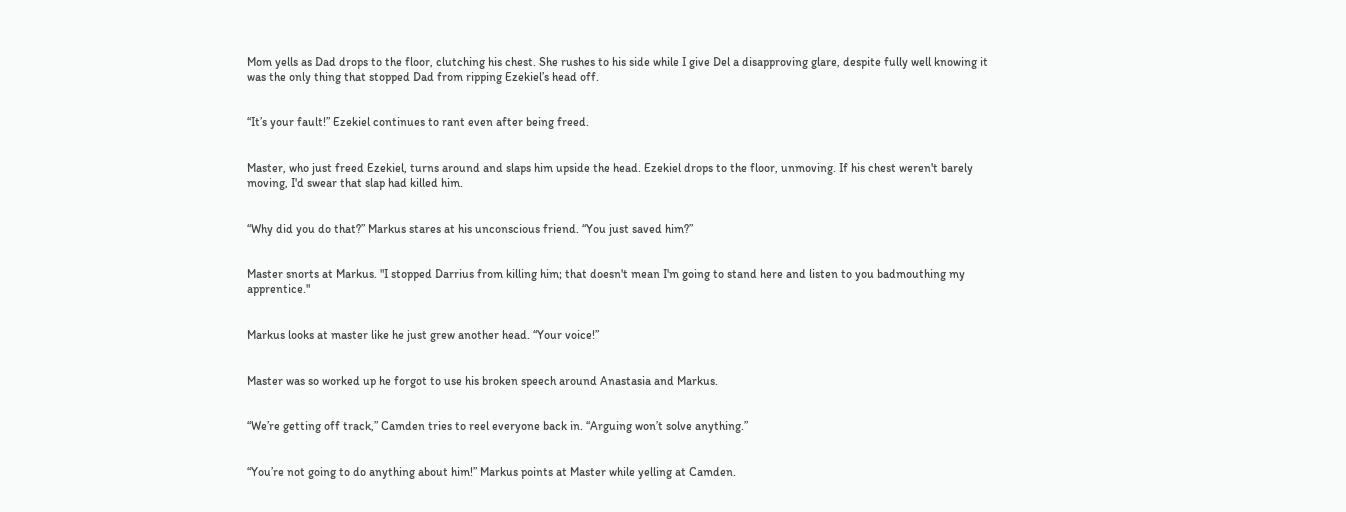Mom yells as Dad drops to the floor, clutching his chest. She rushes to his side while I give Del a disapproving glare, despite fully well knowing it was the only thing that stopped Dad from ripping Ezekiel’s head off.


“It’s your fault!” Ezekiel continues to rant even after being freed.


Master, who just freed Ezekiel, turns around and slaps him upside the head. Ezekiel drops to the floor, unmoving. If his chest weren't barely moving, I'd swear that slap had killed him.


“Why did you do that?” Markus stares at his unconscious friend. “You just saved him?”


Master snorts at Markus. "I stopped Darrius from killing him; that doesn't mean I'm going to stand here and listen to you badmouthing my apprentice."


Markus looks at master like he just grew another head. “Your voice!”


Master was so worked up he forgot to use his broken speech around Anastasia and Markus.


“We’re getting off track,” Camden tries to reel everyone back in. “Arguing won’t solve anything.”


“You’re not going to do anything about him!” Markus points at Master while yelling at Camden.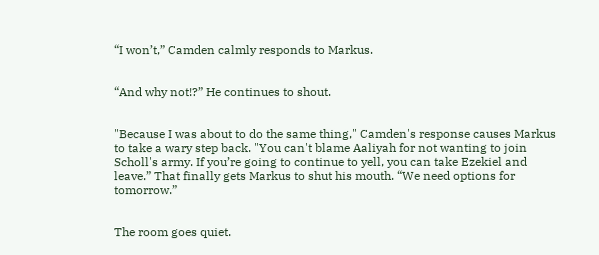“I won’t,” Camden calmly responds to Markus.


“And why not!?” He continues to shout.


"Because I was about to do the same thing," Camden's response causes Markus to take a wary step back. "You can't blame Aaliyah for not wanting to join Scholl's army. If you’re going to continue to yell, you can take Ezekiel and leave.” That finally gets Markus to shut his mouth. “We need options for tomorrow.”


The room goes quiet.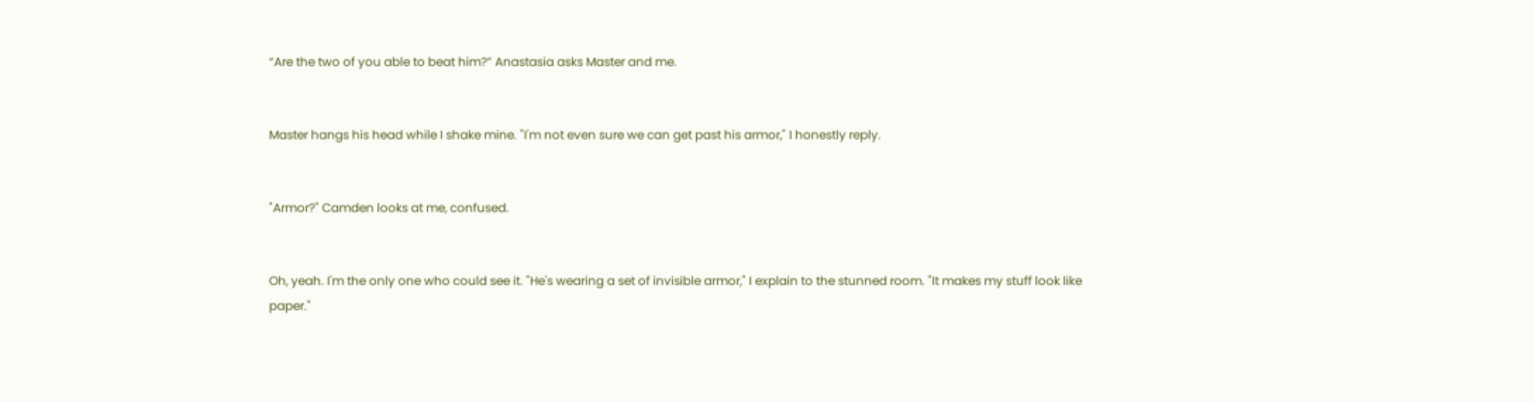“Are the two of you able to beat him?” Anastasia asks Master and me.


Master hangs his head while I shake mine. "I'm not even sure we can get past his armor," I honestly reply.


"Armor?" Camden looks at me, confused.


Oh, yeah. I'm the only one who could see it. "He's wearing a set of invisible armor," I explain to the stunned room. "It makes my stuff look like paper."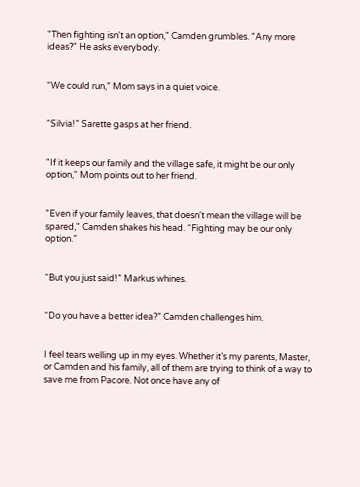"Then fighting isn't an option," Camden grumbles. "Any more ideas?" He asks everybody.


“We could run,” Mom says in a quiet voice.


“Silvia!” Sarette gasps at her friend.


"If it keeps our family and the village safe, it might be our only option," Mom points out to her friend.


"Even if your family leaves, that doesn't mean the village will be spared," Camden shakes his head. “Fighting may be our only option.”


“But you just said!” Markus whines.


“Do you have a better idea?” Camden challenges him.


I feel tears welling up in my eyes. Whether it’s my parents, Master, or Camden and his family, all of them are trying to think of a way to save me from Pacore. Not once have any of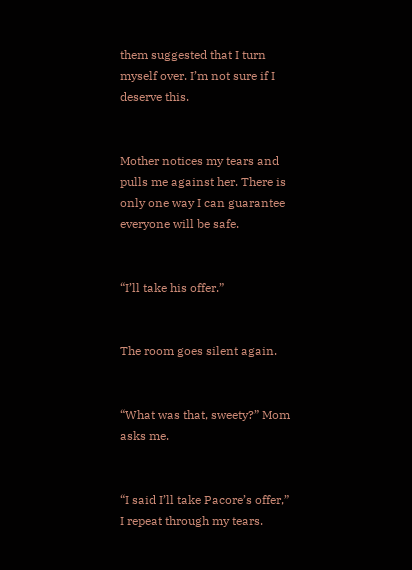them suggested that I turn myself over. I’m not sure if I deserve this.


Mother notices my tears and pulls me against her. There is only one way I can guarantee everyone will be safe.


“I’ll take his offer.”


The room goes silent again.


“What was that, sweety?” Mom asks me.


“I said I’ll take Pacore’s offer,” I repeat through my tears.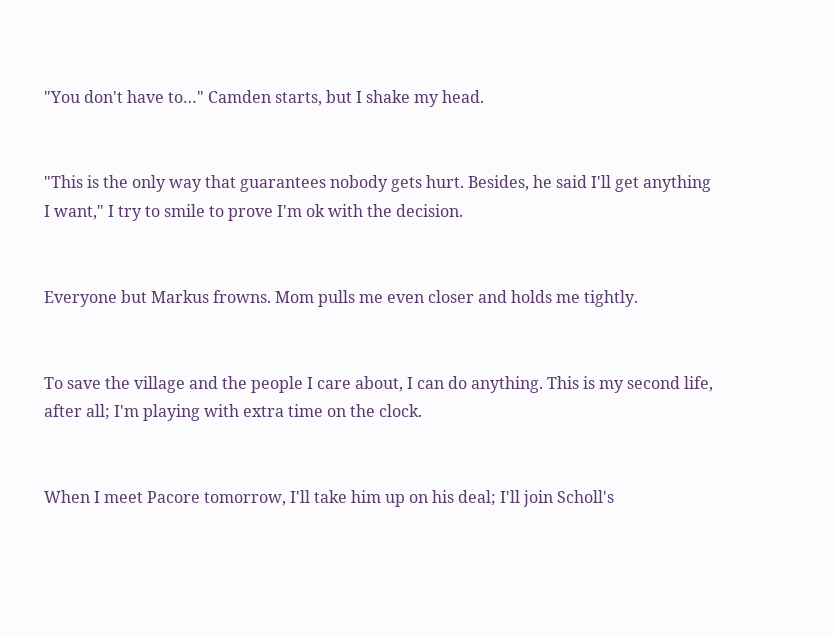"You don't have to…" Camden starts, but I shake my head.


"This is the only way that guarantees nobody gets hurt. Besides, he said I'll get anything I want," I try to smile to prove I'm ok with the decision.


Everyone but Markus frowns. Mom pulls me even closer and holds me tightly.


To save the village and the people I care about, I can do anything. This is my second life, after all; I'm playing with extra time on the clock.


When I meet Pacore tomorrow, I'll take him up on his deal; I'll join Scholl's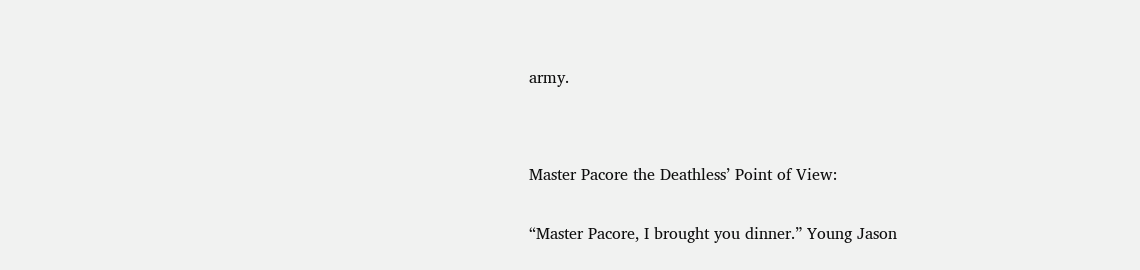army.




Master Pacore the Deathless’ Point of View:


“Master Pacore, I brought you dinner.” Young Jason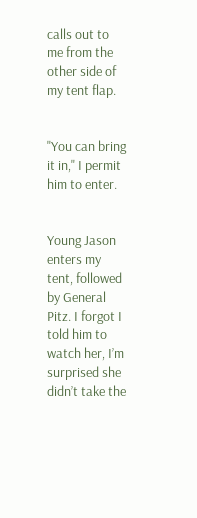calls out to me from the other side of my tent flap.


"You can bring it in," I permit him to enter.


Young Jason enters my tent, followed by General Pitz. I forgot I told him to watch her, I’m surprised she didn’t take the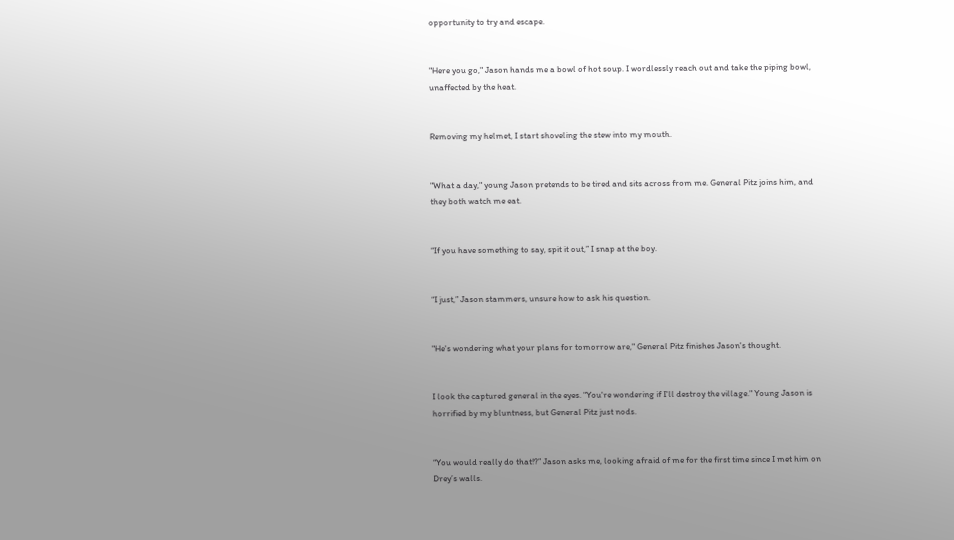opportunity to try and escape.


"Here you go," Jason hands me a bowl of hot soup. I wordlessly reach out and take the piping bowl, unaffected by the heat.


Removing my helmet, I start shoveling the stew into my mouth.


"What a day," young Jason pretends to be tired and sits across from me. General Pitz joins him, and they both watch me eat.


“If you have something to say, spit it out,” I snap at the boy.


“I just,” Jason stammers, unsure how to ask his question.


"He's wondering what your plans for tomorrow are," General Pitz finishes Jason's thought.


I look the captured general in the eyes. "You're wondering if I'll destroy the village." Young Jason is horrified by my bluntness, but General Pitz just nods.


“You would really do that!?” Jason asks me, looking afraid of me for the first time since I met him on Drey’s walls.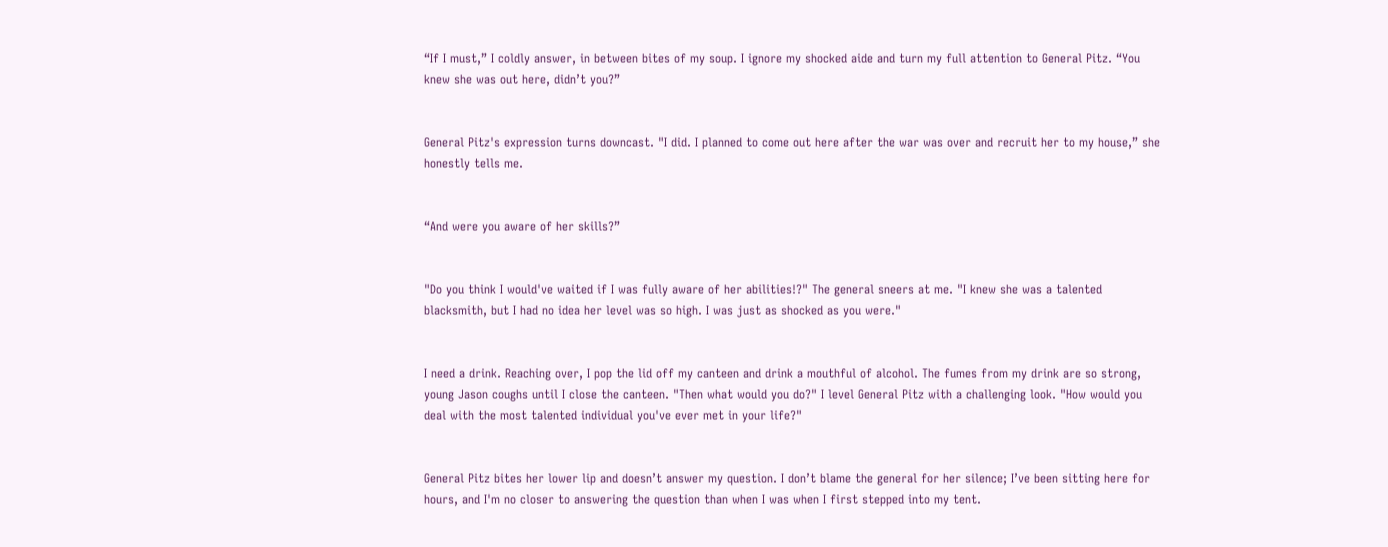“If I must,” I coldly answer, in between bites of my soup. I ignore my shocked aide and turn my full attention to General Pitz. “You knew she was out here, didn’t you?”


General Pitz's expression turns downcast. "I did. I planned to come out here after the war was over and recruit her to my house,” she honestly tells me.


“And were you aware of her skills?”


"Do you think I would've waited if I was fully aware of her abilities!?" The general sneers at me. "I knew she was a talented blacksmith, but I had no idea her level was so high. I was just as shocked as you were."


I need a drink. Reaching over, I pop the lid off my canteen and drink a mouthful of alcohol. The fumes from my drink are so strong, young Jason coughs until I close the canteen. "Then what would you do?" I level General Pitz with a challenging look. "How would you deal with the most talented individual you've ever met in your life?"


General Pitz bites her lower lip and doesn’t answer my question. I don’t blame the general for her silence; I’ve been sitting here for hours, and I'm no closer to answering the question than when I was when I first stepped into my tent.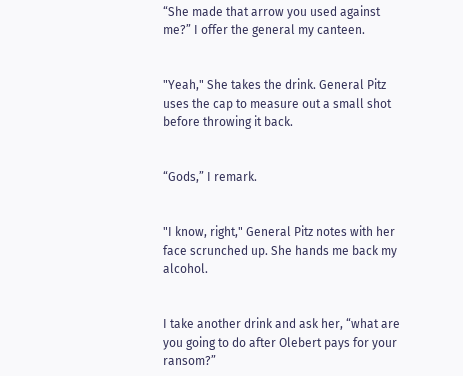“She made that arrow you used against me?” I offer the general my canteen.


"Yeah," She takes the drink. General Pitz uses the cap to measure out a small shot before throwing it back.


“Gods,” I remark.


"I know, right," General Pitz notes with her face scrunched up. She hands me back my alcohol.


I take another drink and ask her, “what are you going to do after Olebert pays for your ransom?”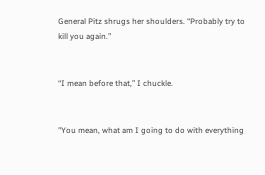General Pitz shrugs her shoulders. “Probably try to kill you again.”


“I mean before that,” I chuckle.


"You mean, what am I going to do with everything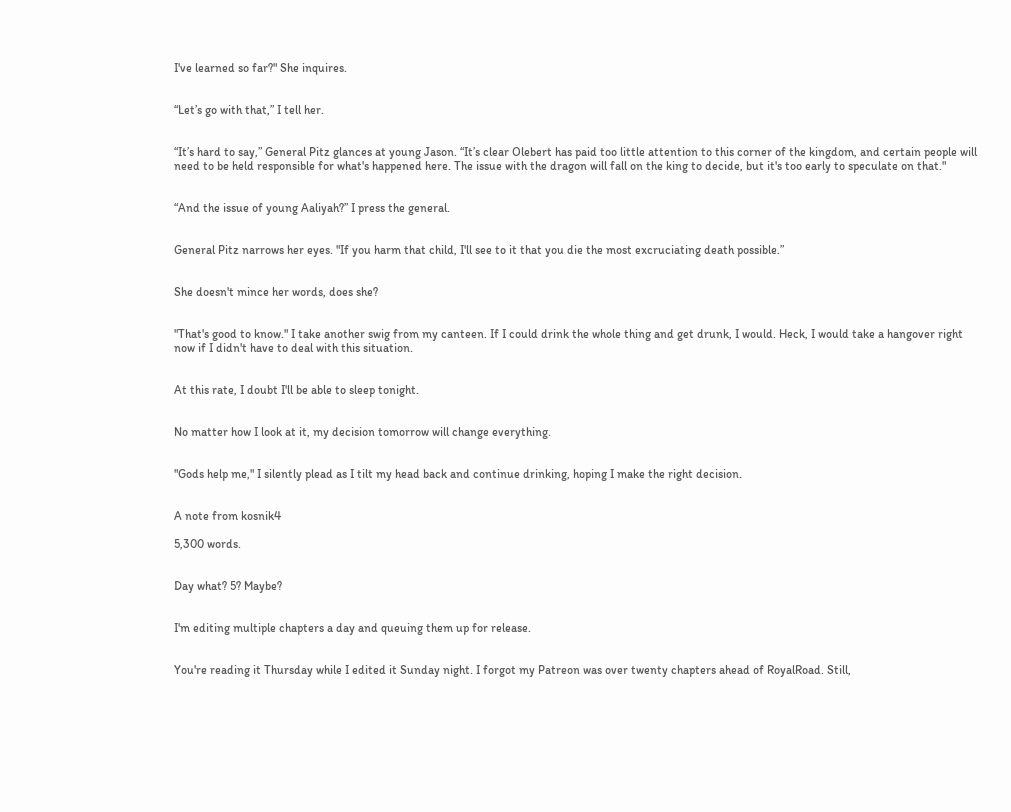I've learned so far?" She inquires.


“Let’s go with that,” I tell her.


“It’s hard to say,” General Pitz glances at young Jason. “It’s clear Olebert has paid too little attention to this corner of the kingdom, and certain people will need to be held responsible for what's happened here. The issue with the dragon will fall on the king to decide, but it's too early to speculate on that."


“And the issue of young Aaliyah?” I press the general.


General Pitz narrows her eyes. "If you harm that child, I'll see to it that you die the most excruciating death possible.”


She doesn't mince her words, does she?


"That's good to know." I take another swig from my canteen. If I could drink the whole thing and get drunk, I would. Heck, I would take a hangover right now if I didn't have to deal with this situation.


At this rate, I doubt I'll be able to sleep tonight.


No matter how I look at it, my decision tomorrow will change everything.


"Gods help me," I silently plead as I tilt my head back and continue drinking, hoping I make the right decision.


A note from kosnik4

5,300 words.


Day what? 5? Maybe?


I'm editing multiple chapters a day and queuing them up for release.


You're reading it Thursday while I edited it Sunday night. I forgot my Patreon was over twenty chapters ahead of RoyalRoad. Still,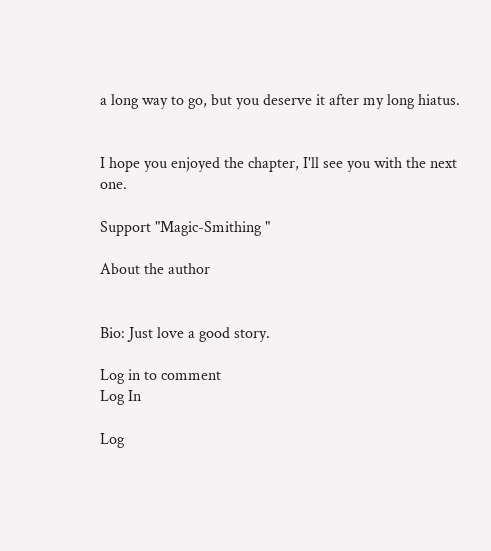a long way to go, but you deserve it after my long hiatus.


I hope you enjoyed the chapter, I'll see you with the next one.

Support "Magic-Smithing "

About the author


Bio: Just love a good story.

Log in to comment
Log In

Log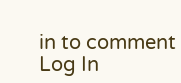in to comment
Log In